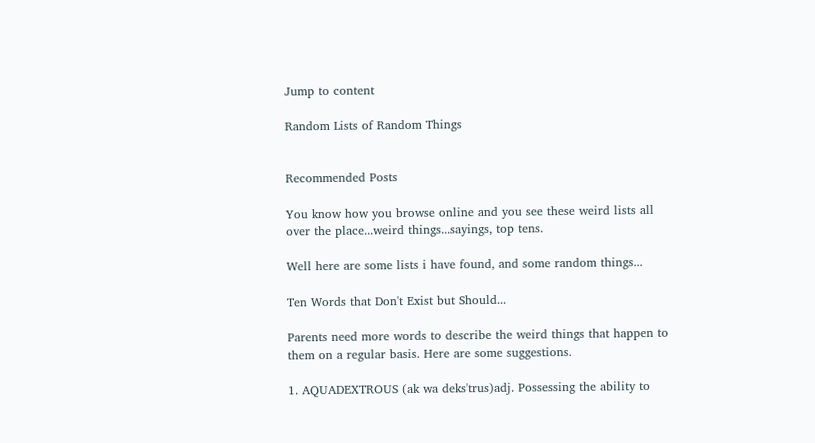Jump to content

Random Lists of Random Things


Recommended Posts

You know how you browse online and you see these weird lists all over the place...weird things...sayings, top tens.

Well here are some lists i have found, and some random things...

Ten Words that Don't Exist but Should...

Parents need more words to describe the weird things that happen to them on a regular basis. Here are some suggestions.

1. AQUADEXTROUS (ak wa deks'trus)adj. Possessing the ability to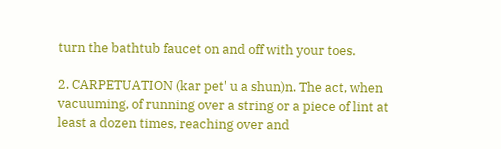turn the bathtub faucet on and off with your toes.

2. CARPETUATION (kar pet' u a shun)n. The act, when vacuuming, of running over a string or a piece of lint at least a dozen times, reaching over and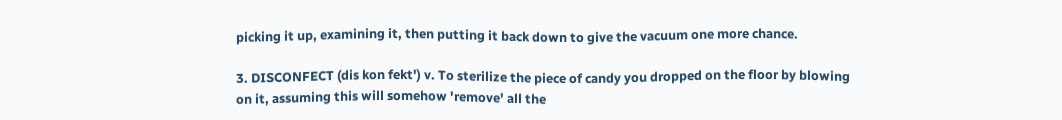picking it up, examining it, then putting it back down to give the vacuum one more chance.

3. DISCONFECT (dis kon fekt') v. To sterilize the piece of candy you dropped on the floor by blowing on it, assuming this will somehow 'remove' all the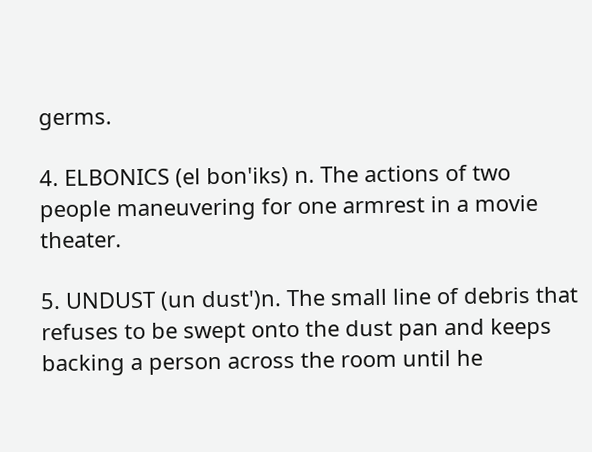germs.

4. ELBONICS (el bon'iks) n. The actions of two people maneuvering for one armrest in a movie theater.

5. UNDUST (un dust')n. The small line of debris that refuses to be swept onto the dust pan and keeps backing a person across the room until he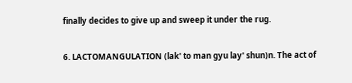finally decides to give up and sweep it under the rug.

6. LACTOMANGULATION (lak' to man gyu lay' shun)n. The act of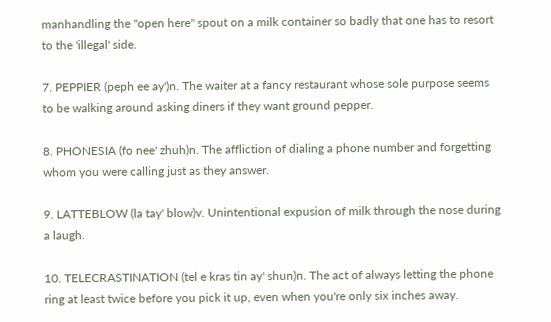manhandling the "open here" spout on a milk container so badly that one has to resort to the 'illegal' side.

7. PEPPIER (peph ee ay')n. The waiter at a fancy restaurant whose sole purpose seems to be walking around asking diners if they want ground pepper.

8. PHONESIA (fo nee' zhuh)n. The affliction of dialing a phone number and forgetting whom you were calling just as they answer.

9. LATTEBLOW (la tay' blow)v. Unintentional expusion of milk through the nose during a laugh.

10. TELECRASTINATION (tel e kras tin ay' shun)n. The act of always letting the phone ring at least twice before you pick it up, even when you're only six inches away.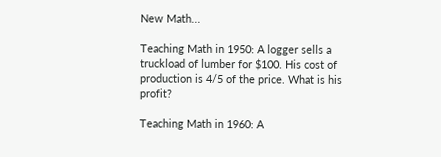New Math...

Teaching Math in 1950: A logger sells a truckload of lumber for $100. His cost of production is 4/5 of the price. What is his profit?

Teaching Math in 1960: A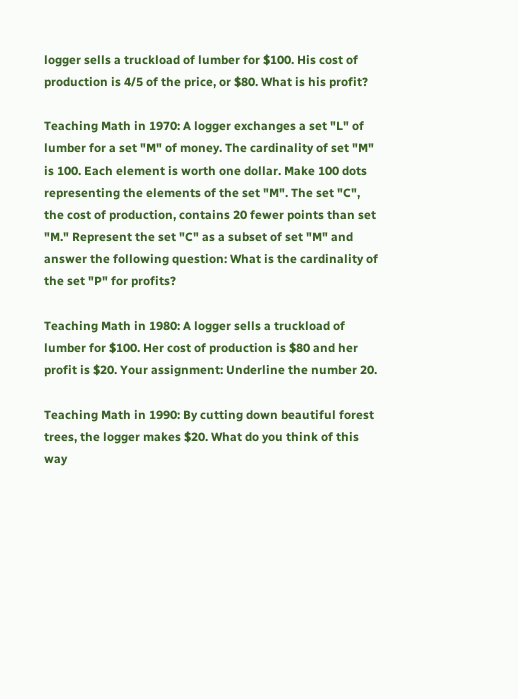logger sells a truckload of lumber for $100. His cost of production is 4/5 of the price, or $80. What is his profit?

Teaching Math in 1970: A logger exchanges a set "L" of lumber for a set "M" of money. The cardinality of set "M" is 100. Each element is worth one dollar. Make 100 dots representing the elements of the set "M". The set "C", the cost of production, contains 20 fewer points than set "M." Represent the set "C" as a subset of set "M" and answer the following question: What is the cardinality of the set "P" for profits?

Teaching Math in 1980: A logger sells a truckload of lumber for $100. Her cost of production is $80 and her profit is $20. Your assignment: Underline the number 20.

Teaching Math in 1990: By cutting down beautiful forest trees, the logger makes $20. What do you think of this way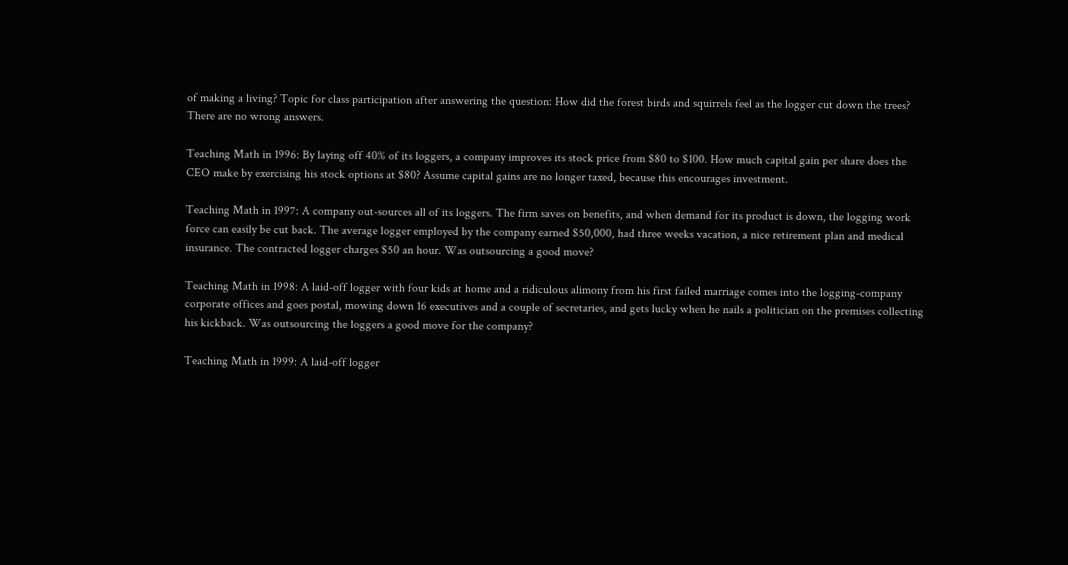of making a living? Topic for class participation after answering the question: How did the forest birds and squirrels feel as the logger cut down the trees? There are no wrong answers.

Teaching Math in 1996: By laying off 40% of its loggers, a company improves its stock price from $80 to $100. How much capital gain per share does the CEO make by exercising his stock options at $80? Assume capital gains are no longer taxed, because this encourages investment.

Teaching Math in 1997: A company out-sources all of its loggers. The firm saves on benefits, and when demand for its product is down, the logging work force can easily be cut back. The average logger employed by the company earned $50,000, had three weeks vacation, a nice retirement plan and medical insurance. The contracted logger charges $50 an hour. Was outsourcing a good move?

Teaching Math in 1998: A laid-off logger with four kids at home and a ridiculous alimony from his first failed marriage comes into the logging-company corporate offices and goes postal, mowing down 16 executives and a couple of secretaries, and gets lucky when he nails a politician on the premises collecting his kickback. Was outsourcing the loggers a good move for the company?

Teaching Math in 1999: A laid-off logger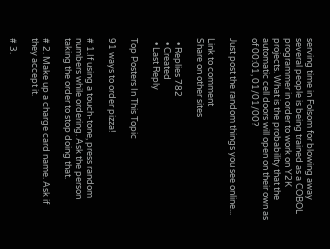serving time in Folsom for blowing away several people is being trained as a COBOL programmer in order to work on Y2K projects. What is the probability that the automatic cell doors will open on their own as of 00:01, 01/01/00?

Just post the random things you see online...

Link to comment
Share on other sites

  • Replies 782
  • Created
  • Last Reply

Top Posters In This Topic

91 ways to order pizza!

# 1.If using a touch-tone, press random numbers while ordering. Ask the person taking the order to stop doing that.

# 2. Make up a charge card name. Ask if they accept it.

# 3.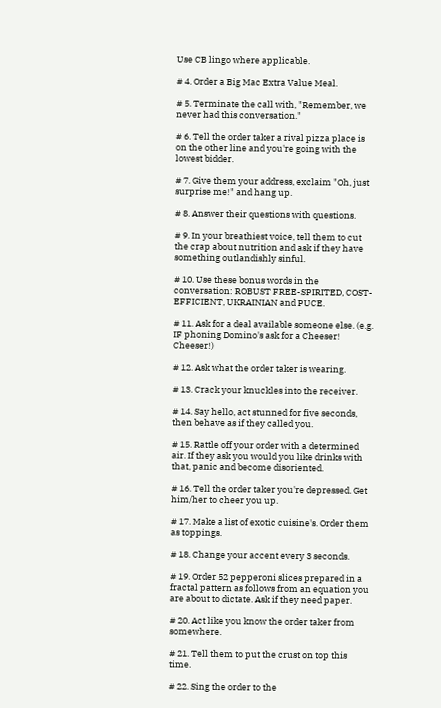Use CB lingo where applicable.

# 4. Order a Big Mac Extra Value Meal.

# 5. Terminate the call with, "Remember, we never had this conversation."

# 6. Tell the order taker a rival pizza place is on the other line and you're going with the lowest bidder.

# 7. Give them your address, exclaim "Oh, just surprise me!" and hang up.

# 8. Answer their questions with questions.

# 9. In your breathiest voice, tell them to cut the crap about nutrition and ask if they have something outlandishly sinful.

# 10. Use these bonus words in the conversation: ROBUST FREE-SPIRITED, COST-EFFICIENT, UKRAINIAN and PUCE.

# 11. Ask for a deal available someone else. (e.g. IF phoning Domino's ask for a Cheeser! Cheeser!)

# 12. Ask what the order taker is wearing.

# 13. Crack your knuckles into the receiver.

# 14. Say hello, act stunned for five seconds, then behave as if they called you.

# 15. Rattle off your order with a determined air. If they ask you would you like drinks with that, panic and become disoriented.

# 16. Tell the order taker you're depressed. Get him/her to cheer you up.

# 17. Make a list of exotic cuisine's. Order them as toppings.

# 18. Change your accent every 3 seconds.

# 19. Order 52 pepperoni slices prepared in a fractal pattern as follows from an equation you are about to dictate. Ask if they need paper.

# 20. Act like you know the order taker from somewhere.

# 21. Tell them to put the crust on top this time.

# 22. Sing the order to the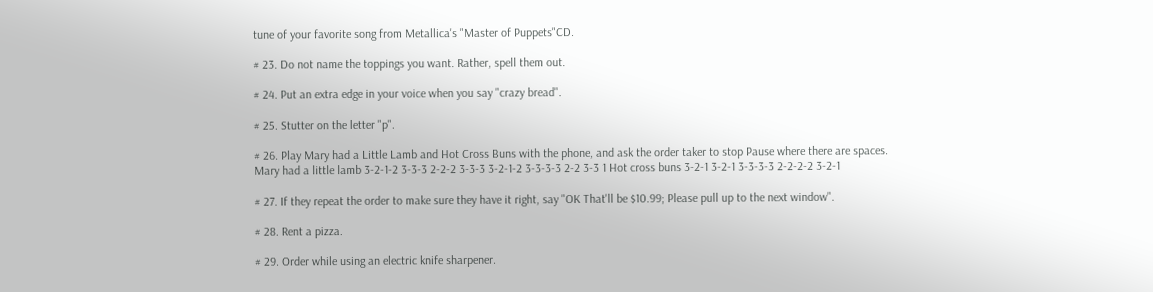tune of your favorite song from Metallica's "Master of Puppets"CD.

# 23. Do not name the toppings you want. Rather, spell them out.

# 24. Put an extra edge in your voice when you say "crazy bread".

# 25. Stutter on the letter "p".

# 26. Play Mary had a Little Lamb and Hot Cross Buns with the phone, and ask the order taker to stop Pause where there are spaces. Mary had a little lamb 3-2-1-2 3-3-3 2-2-2 3-3-3 3-2-1-2 3-3-3-3 2-2 3-3 1 Hot cross buns 3-2-1 3-2-1 3-3-3-3 2-2-2-2 3-2-1

# 27. If they repeat the order to make sure they have it right, say "OK That'll be $10.99; Please pull up to the next window".

# 28. Rent a pizza.

# 29. Order while using an electric knife sharpener.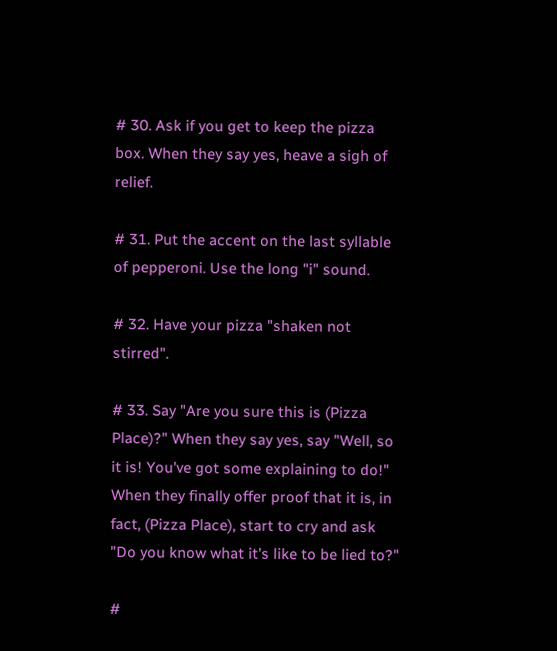# 30. Ask if you get to keep the pizza box. When they say yes, heave a sigh of relief.

# 31. Put the accent on the last syllable of pepperoni. Use the long "i" sound.

# 32. Have your pizza "shaken not stirred".

# 33. Say "Are you sure this is (Pizza Place)?" When they say yes, say "Well, so it is! You've got some explaining to do!" When they finally offer proof that it is, in fact, (Pizza Place), start to cry and ask "Do you know what it's like to be lied to?"

#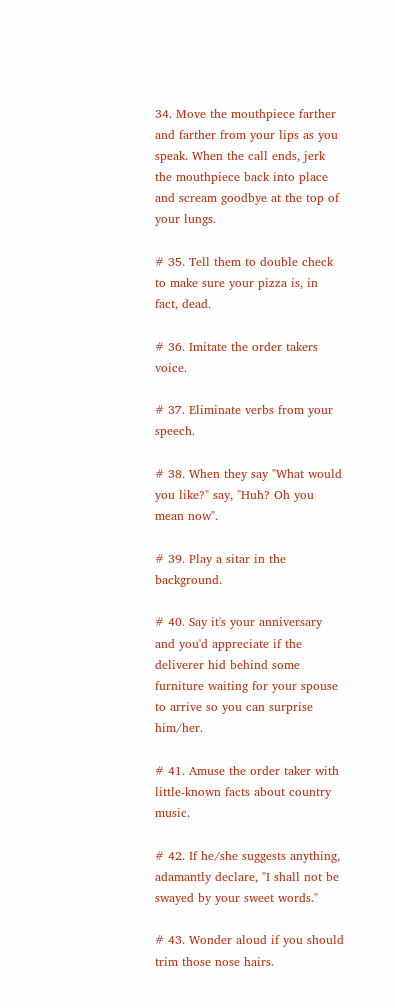34. Move the mouthpiece farther and farther from your lips as you speak. When the call ends, jerk the mouthpiece back into place and scream goodbye at the top of your lungs.

# 35. Tell them to double check to make sure your pizza is, in fact, dead.

# 36. Imitate the order takers voice.

# 37. Eliminate verbs from your speech.

# 38. When they say "What would you like?" say, "Huh? Oh you mean now".

# 39. Play a sitar in the background.

# 40. Say it's your anniversary and you'd appreciate if the deliverer hid behind some furniture waiting for your spouse to arrive so you can surprise him/her.

# 41. Amuse the order taker with little-known facts about country music.

# 42. If he/she suggests anything, adamantly declare, "I shall not be swayed by your sweet words."

# 43. Wonder aloud if you should trim those nose hairs.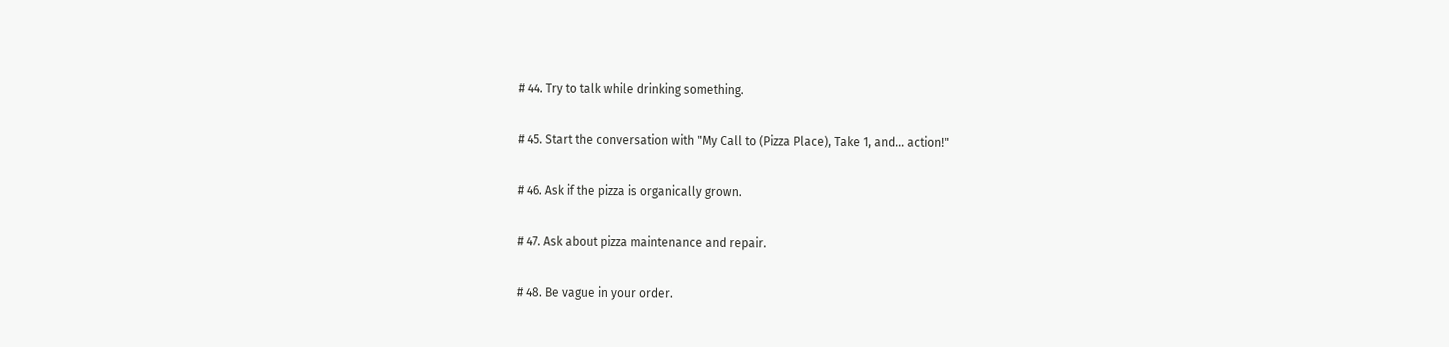# 44. Try to talk while drinking something.

# 45. Start the conversation with "My Call to (Pizza Place), Take 1, and... action!"

# 46. Ask if the pizza is organically grown.

# 47. Ask about pizza maintenance and repair.

# 48. Be vague in your order.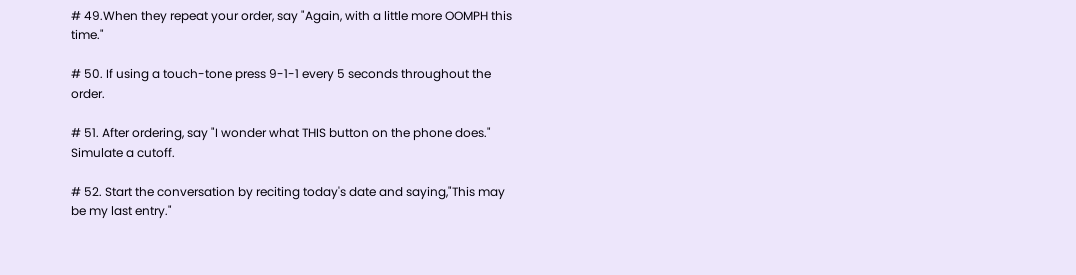# 49.When they repeat your order, say "Again, with a little more OOMPH this time."

# 50. If using a touch-tone press 9-1-1 every 5 seconds throughout the order.

# 51. After ordering, say "I wonder what THIS button on the phone does." Simulate a cutoff.

# 52. Start the conversation by reciting today's date and saying,"This may be my last entry."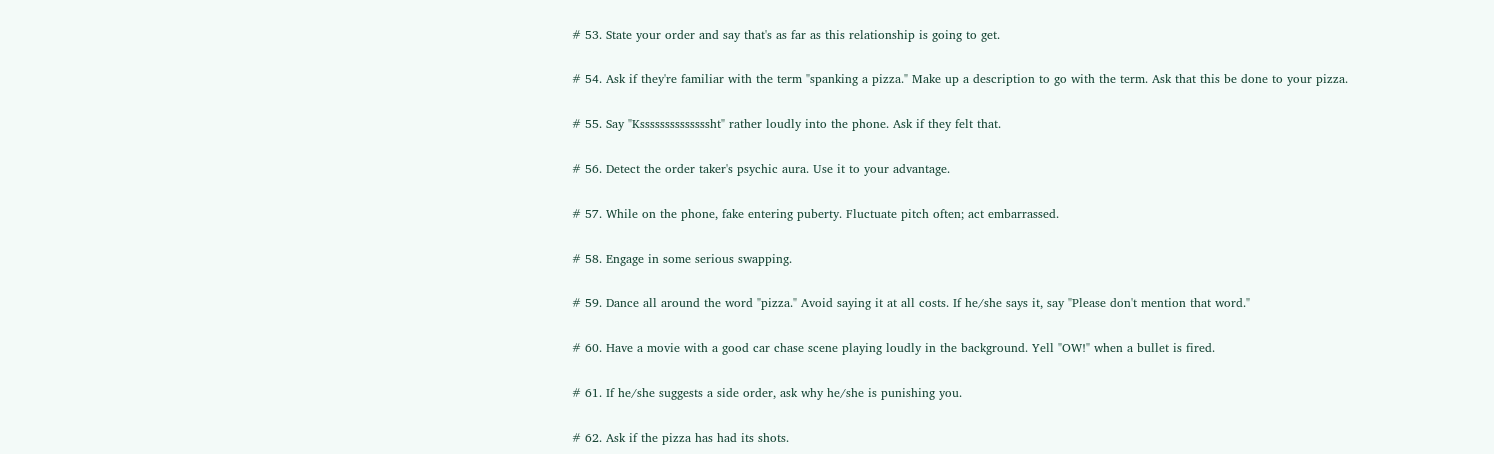# 53. State your order and say that's as far as this relationship is going to get.

# 54. Ask if they're familiar with the term "spanking a pizza." Make up a description to go with the term. Ask that this be done to your pizza.

# 55. Say "Kssssssssssssssht" rather loudly into the phone. Ask if they felt that.

# 56. Detect the order taker's psychic aura. Use it to your advantage.

# 57. While on the phone, fake entering puberty. Fluctuate pitch often; act embarrassed.

# 58. Engage in some serious swapping.

# 59. Dance all around the word "pizza." Avoid saying it at all costs. If he/she says it, say "Please don't mention that word."

# 60. Have a movie with a good car chase scene playing loudly in the background. Yell "OW!" when a bullet is fired.

# 61. If he/she suggests a side order, ask why he/she is punishing you.

# 62. Ask if the pizza has had its shots.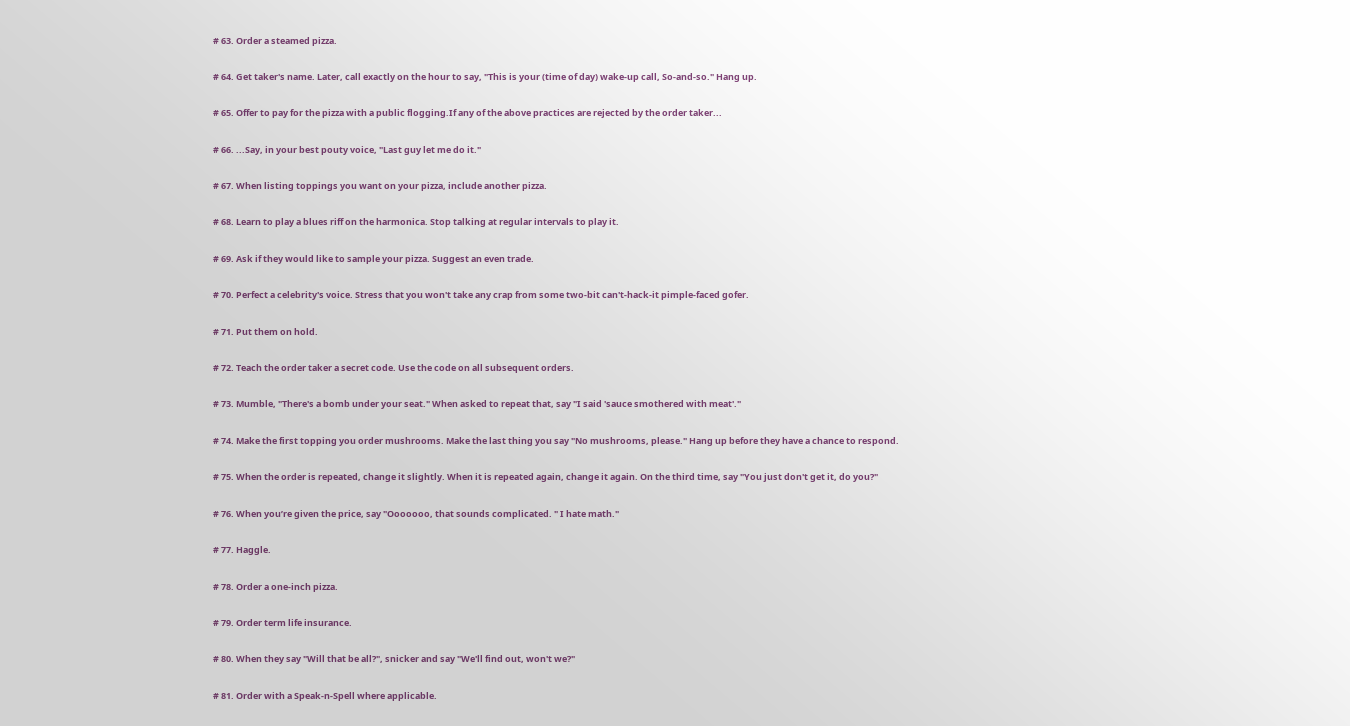# 63. Order a steamed pizza.

# 64. Get taker's name. Later, call exactly on the hour to say, "This is your (time of day) wake-up call, So-and-so." Hang up.

# 65. Offer to pay for the pizza with a public flogging.If any of the above practices are rejected by the order taker...

# 66. ...Say, in your best pouty voice, "Last guy let me do it."

# 67. When listing toppings you want on your pizza, include another pizza.

# 68. Learn to play a blues riff on the harmonica. Stop talking at regular intervals to play it.

# 69. Ask if they would like to sample your pizza. Suggest an even trade.

# 70. Perfect a celebrity's voice. Stress that you won't take any crap from some two-bit can't-hack-it pimple-faced gofer.

# 71. Put them on hold.

# 72. Teach the order taker a secret code. Use the code on all subsequent orders.

# 73. Mumble, "There's a bomb under your seat." When asked to repeat that, say "I said 'sauce smothered with meat'."

# 74. Make the first topping you order mushrooms. Make the last thing you say "No mushrooms, please." Hang up before they have a chance to respond.

# 75. When the order is repeated, change it slightly. When it is repeated again, change it again. On the third time, say "You just don't get it, do you?"

# 76. When you’re given the price, say "Ooooooo, that sounds complicated. " I hate math."

# 77. Haggle.

# 78. Order a one-inch pizza.

# 79. Order term life insurance.

# 80. When they say "Will that be all?", snicker and say "We'll find out, won't we?"

# 81. Order with a Speak-n-Spell where applicable.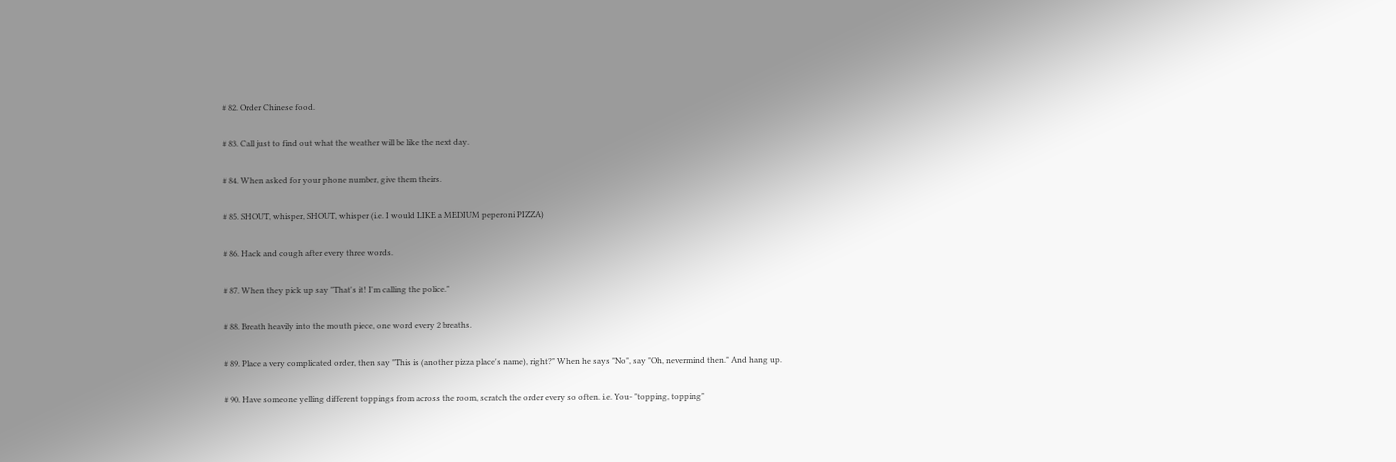# 82. Order Chinese food.

# 83. Call just to find out what the weather will be like the next day.

# 84. When asked for your phone number, give them theirs.

# 85. SHOUT, whisper, SHOUT, whisper (i.e. I would LIKE a MEDIUM peperoni PIZZA)

# 86. Hack and cough after every three words.

# 87. When they pick up say "That's it! I'm calling the police."

# 88. Breath heavily into the mouth piece, one word every 2 breaths.

# 89. Place a very complicated order, then say "This is (another pizza place's name), right?" When he says "No", say "Oh, nevermind then." And hang up.

# 90. Have someone yelling different toppings from across the room, scratch the order every so often. i.e. You- "topping, topping"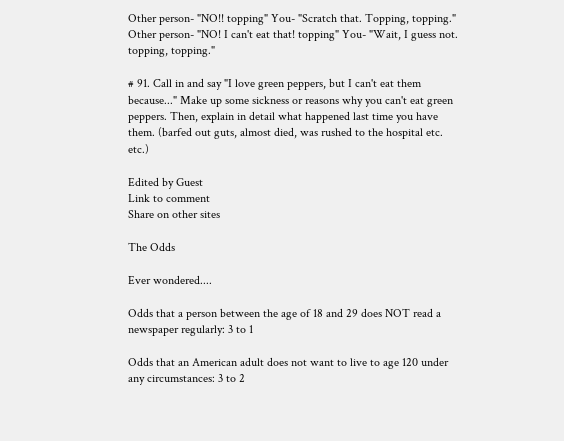Other person- "NO!! topping" You- "Scratch that. Topping, topping." Other person- "NO! I can't eat that! topping" You- "Wait, I guess not. topping, topping."

# 91. Call in and say "I love green peppers, but I can't eat them because..." Make up some sickness or reasons why you can't eat green peppers. Then, explain in detail what happened last time you have them. (barfed out guts, almost died, was rushed to the hospital etc. etc.)

Edited by Guest
Link to comment
Share on other sites

The Odds

Ever wondered....

Odds that a person between the age of 18 and 29 does NOT read a newspaper regularly: 3 to 1

Odds that an American adult does not want to live to age 120 under any circumstances: 3 to 2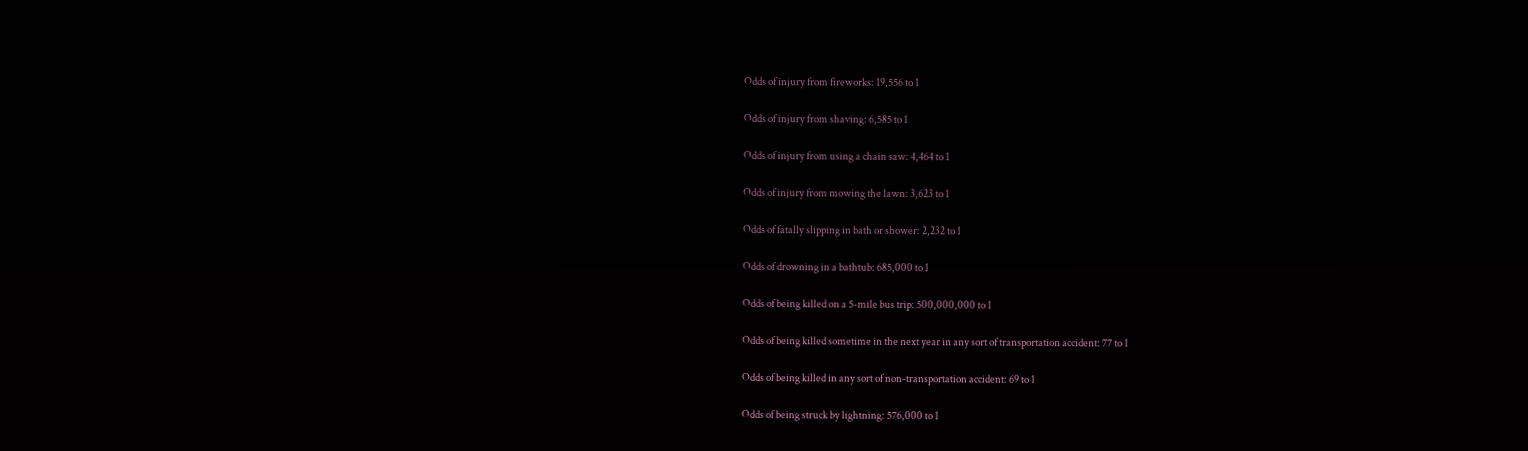Odds of injury from fireworks: 19,556 to 1

Odds of injury from shaving: 6,585 to 1

Odds of injury from using a chain saw: 4,464 to 1

Odds of injury from mowing the lawn: 3,623 to 1

Odds of fatally slipping in bath or shower: 2,232 to 1

Odds of drowning in a bathtub: 685,000 to 1

Odds of being killed on a 5-mile bus trip: 500,000,000 to 1

Odds of being killed sometime in the next year in any sort of transportation accident: 77 to 1

Odds of being killed in any sort of non-transportation accident: 69 to 1

Odds of being struck by lightning: 576,000 to 1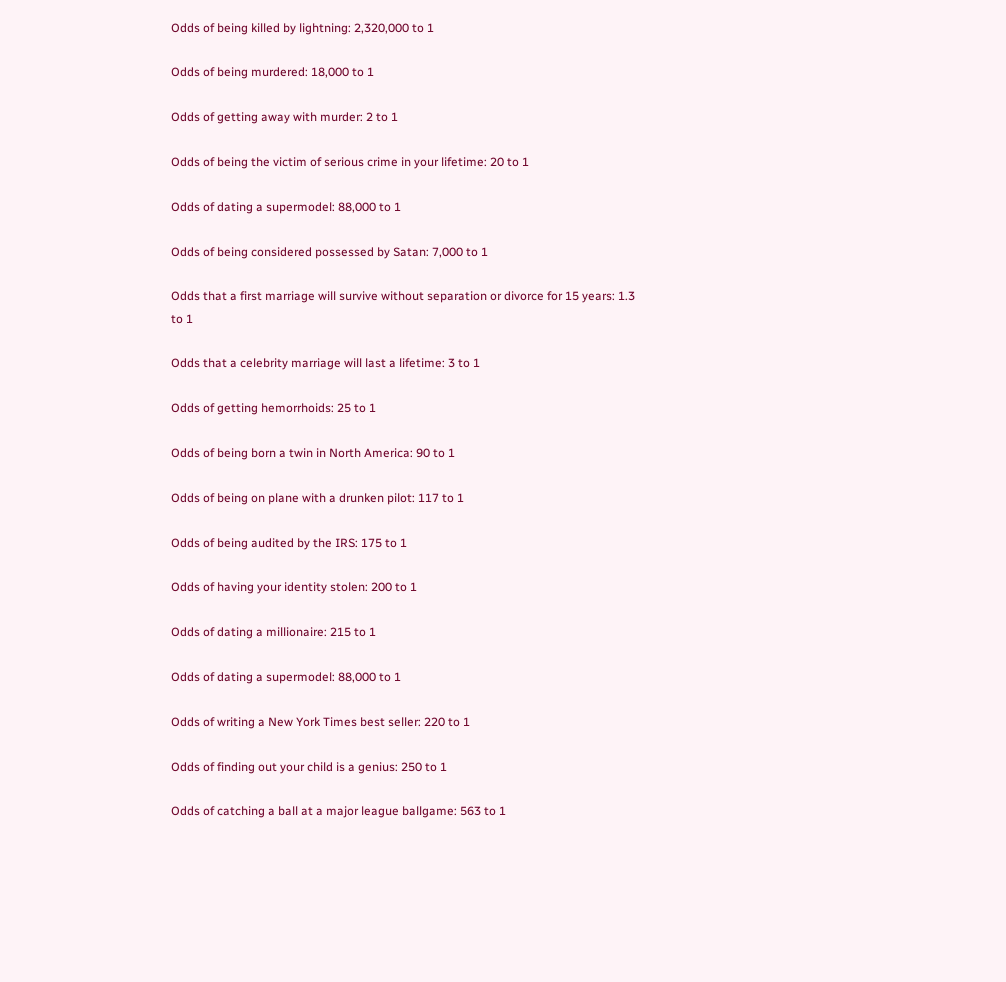Odds of being killed by lightning: 2,320,000 to 1

Odds of being murdered: 18,000 to 1

Odds of getting away with murder: 2 to 1

Odds of being the victim of serious crime in your lifetime: 20 to 1

Odds of dating a supermodel: 88,000 to 1

Odds of being considered possessed by Satan: 7,000 to 1

Odds that a first marriage will survive without separation or divorce for 15 years: 1.3 to 1

Odds that a celebrity marriage will last a lifetime: 3 to 1

Odds of getting hemorrhoids: 25 to 1

Odds of being born a twin in North America: 90 to 1

Odds of being on plane with a drunken pilot: 117 to 1

Odds of being audited by the IRS: 175 to 1

Odds of having your identity stolen: 200 to 1

Odds of dating a millionaire: 215 to 1

Odds of dating a supermodel: 88,000 to 1

Odds of writing a New York Times best seller: 220 to 1

Odds of finding out your child is a genius: 250 to 1

Odds of catching a ball at a major league ballgame: 563 to 1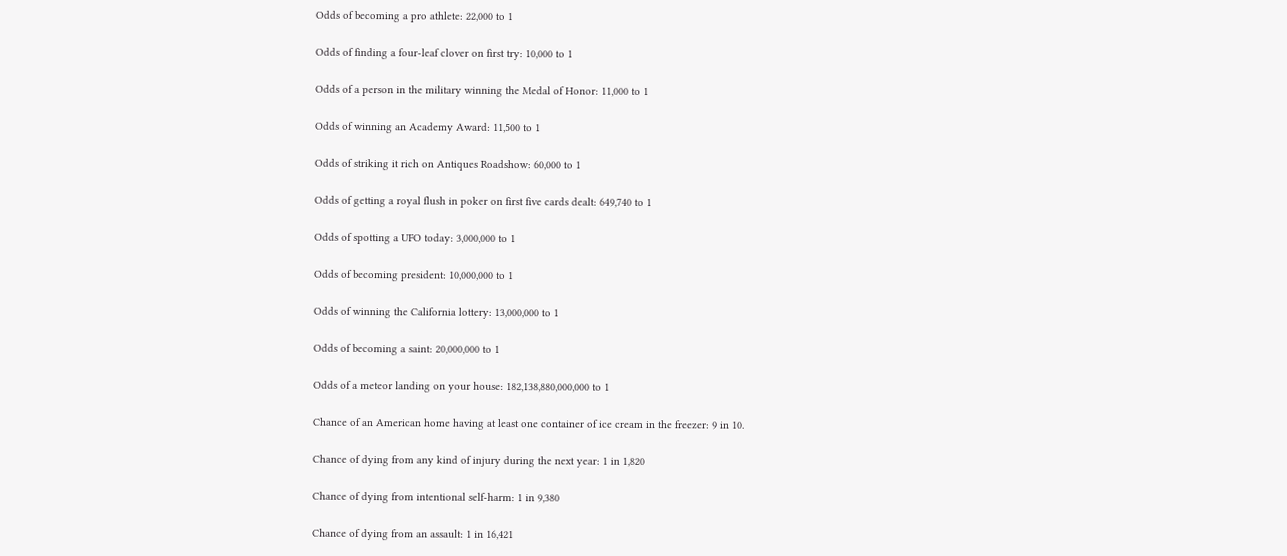Odds of becoming a pro athlete: 22,000 to 1

Odds of finding a four-leaf clover on first try: 10,000 to 1

Odds of a person in the military winning the Medal of Honor: 11,000 to 1

Odds of winning an Academy Award: 11,500 to 1

Odds of striking it rich on Antiques Roadshow: 60,000 to 1

Odds of getting a royal flush in poker on first five cards dealt: 649,740 to 1

Odds of spotting a UFO today: 3,000,000 to 1

Odds of becoming president: 10,000,000 to 1

Odds of winning the California lottery: 13,000,000 to 1

Odds of becoming a saint: 20,000,000 to 1

Odds of a meteor landing on your house: 182,138,880,000,000 to 1

Chance of an American home having at least one container of ice cream in the freezer: 9 in 10.

Chance of dying from any kind of injury during the next year: 1 in 1,820

Chance of dying from intentional self-harm: 1 in 9,380

Chance of dying from an assault: 1 in 16,421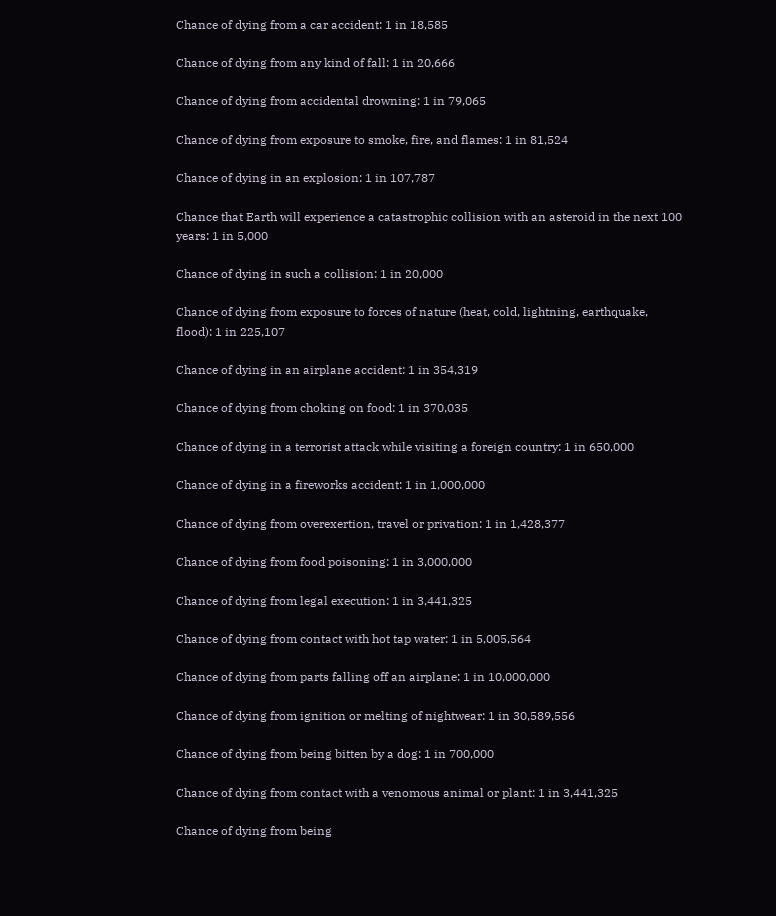Chance of dying from a car accident: 1 in 18,585

Chance of dying from any kind of fall: 1 in 20,666

Chance of dying from accidental drowning: 1 in 79,065

Chance of dying from exposure to smoke, fire, and flames: 1 in 81,524

Chance of dying in an explosion: 1 in 107,787

Chance that Earth will experience a catastrophic collision with an asteroid in the next 100 years: 1 in 5,000

Chance of dying in such a collision: 1 in 20,000

Chance of dying from exposure to forces of nature (heat, cold, lightning, earthquake, flood): 1 in 225,107

Chance of dying in an airplane accident: 1 in 354,319

Chance of dying from choking on food: 1 in 370,035

Chance of dying in a terrorist attack while visiting a foreign country: 1 in 650,000

Chance of dying in a fireworks accident: 1 in 1,000,000

Chance of dying from overexertion, travel or privation: 1 in 1,428,377

Chance of dying from food poisoning: 1 in 3,000,000

Chance of dying from legal execution: 1 in 3,441,325

Chance of dying from contact with hot tap water: 1 in 5,005,564

Chance of dying from parts falling off an airplane: 1 in 10,000,000

Chance of dying from ignition or melting of nightwear: 1 in 30,589,556

Chance of dying from being bitten by a dog: 1 in 700,000

Chance of dying from contact with a venomous animal or plant: 1 in 3,441,325

Chance of dying from being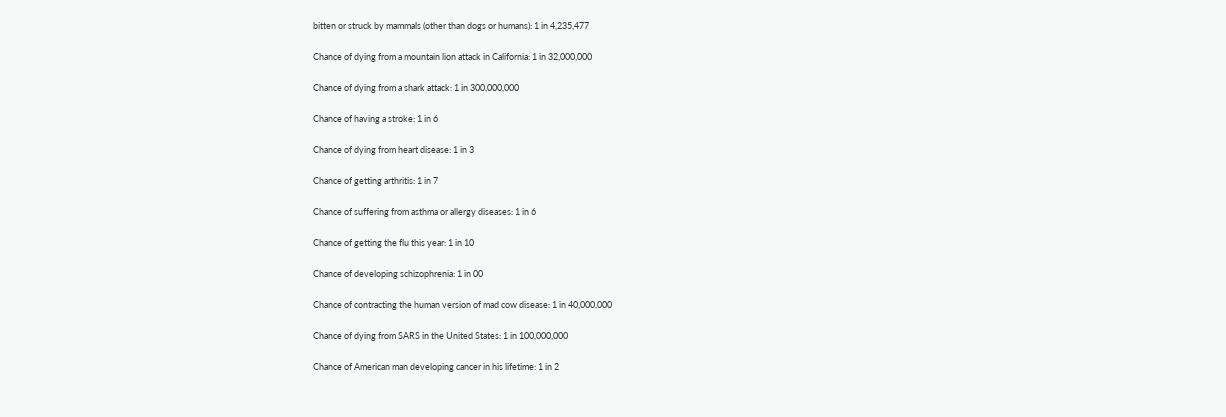bitten or struck by mammals (other than dogs or humans): 1 in 4,235,477

Chance of dying from a mountain lion attack in California: 1 in 32,000,000

Chance of dying from a shark attack: 1 in 300,000,000

Chance of having a stroke: 1 in 6

Chance of dying from heart disease: 1 in 3

Chance of getting arthritis: 1 in 7

Chance of suffering from asthma or allergy diseases: 1 in 6

Chance of getting the flu this year: 1 in 10

Chance of developing schizophrenia: 1 in 00

Chance of contracting the human version of mad cow disease: 1 in 40,000,000

Chance of dying from SARS in the United States: 1 in 100,000,000

Chance of American man developing cancer in his lifetime: 1 in 2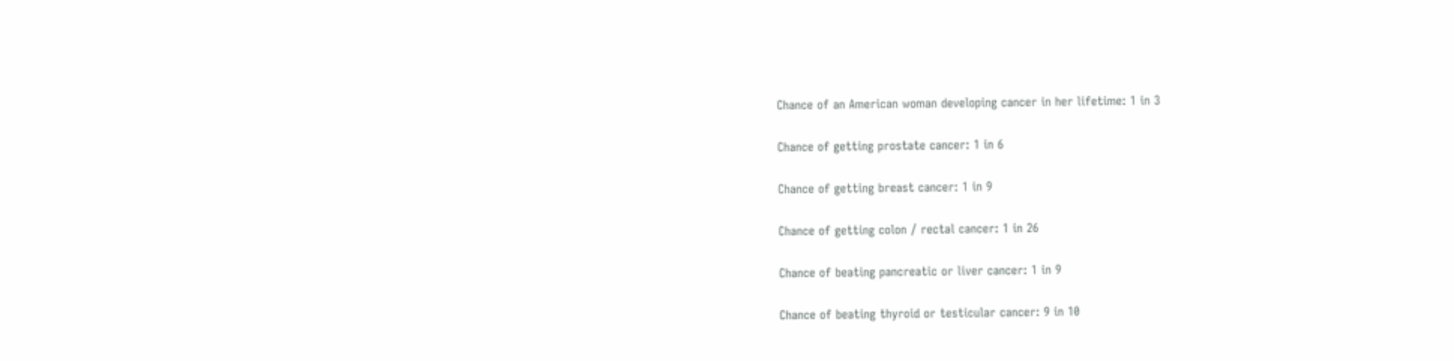Chance of an American woman developing cancer in her lifetime: 1 in 3

Chance of getting prostate cancer: 1 in 6

Chance of getting breast cancer: 1 in 9

Chance of getting colon / rectal cancer: 1 in 26

Chance of beating pancreatic or liver cancer: 1 in 9

Chance of beating thyroid or testicular cancer: 9 in 10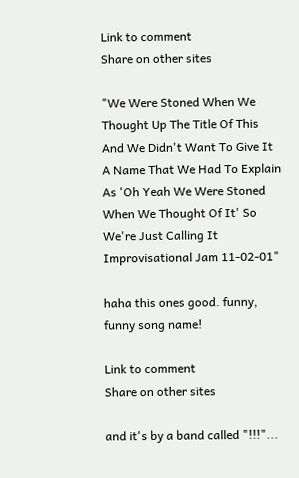Link to comment
Share on other sites

"We Were Stoned When We Thought Up The Title Of This And We Didn't Want To Give It A Name That We Had To Explain As 'Oh Yeah We Were Stoned When We Thought Of It' So We're Just Calling It Improvisational Jam 11-02-01"

haha this ones good. funny, funny song name!

Link to comment
Share on other sites

and it's by a band called "!!!"...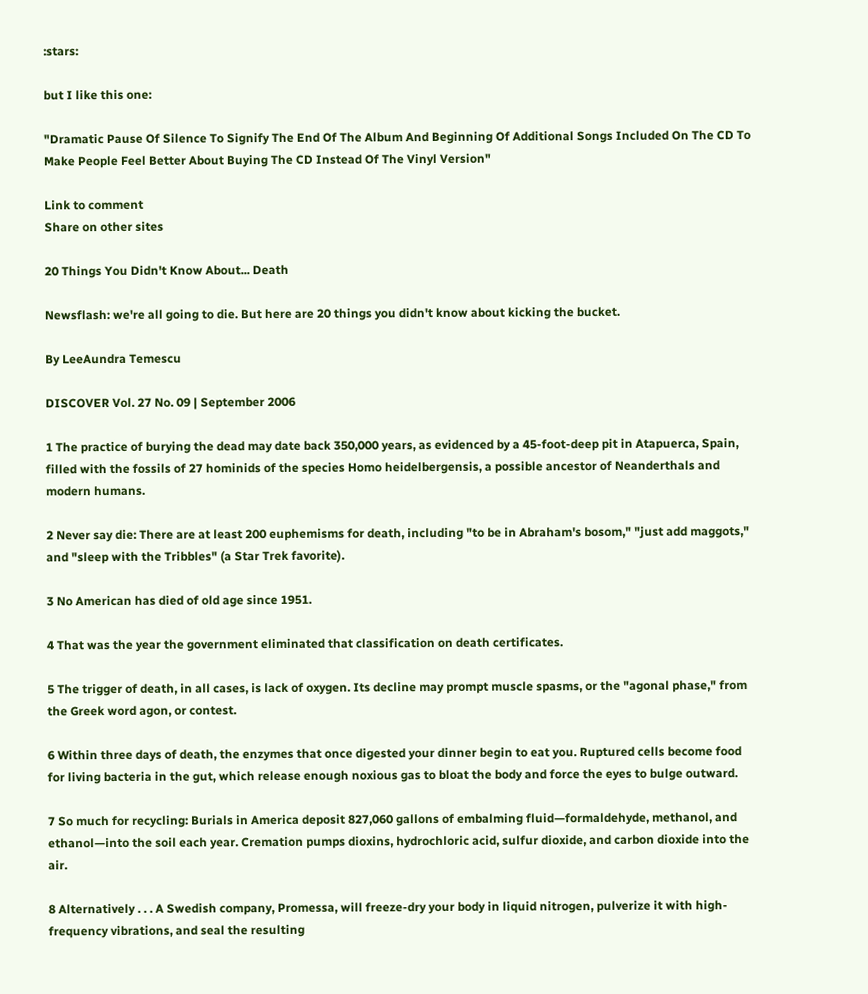:stars:

but I like this one:

"Dramatic Pause Of Silence To Signify The End Of The Album And Beginning Of Additional Songs Included On The CD To Make People Feel Better About Buying The CD Instead Of The Vinyl Version"

Link to comment
Share on other sites

20 Things You Didn't Know About... Death

Newsflash: we're all going to die. But here are 20 things you didn't know about kicking the bucket.

By LeeAundra Temescu

DISCOVER Vol. 27 No. 09 | September 2006

1 The practice of burying the dead may date back 350,000 years, as evidenced by a 45-foot-deep pit in Atapuerca, Spain, filled with the fossils of 27 hominids of the species Homo heidelbergensis, a possible ancestor of Neanderthals and modern humans.

2 Never say die: There are at least 200 euphemisms for death, including "to be in Abraham's bosom," "just add maggots," and "sleep with the Tribbles" (a Star Trek favorite).

3 No American has died of old age since 1951.

4 That was the year the government eliminated that classification on death certificates.

5 The trigger of death, in all cases, is lack of oxygen. Its decline may prompt muscle spasms, or the "agonal phase," from the Greek word agon, or contest.

6 Within three days of death, the enzymes that once digested your dinner begin to eat you. Ruptured cells become food for living bacteria in the gut, which release enough noxious gas to bloat the body and force the eyes to bulge outward.

7 So much for recycling: Burials in America deposit 827,060 gallons of embalming fluid—formaldehyde, methanol, and ethanol—into the soil each year. Cremation pumps dioxins, hydrochloric acid, sulfur dioxide, and carbon dioxide into the air.

8 Alternatively . . . A Swedish company, Promessa, will freeze-dry your body in liquid nitrogen, pulverize it with high-frequency vibrations, and seal the resulting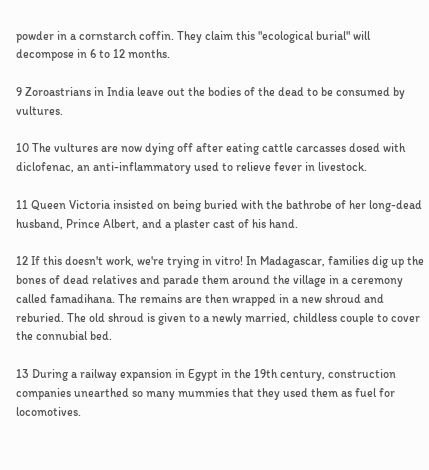powder in a cornstarch coffin. They claim this "ecological burial" will decompose in 6 to 12 months.

9 Zoroastrians in India leave out the bodies of the dead to be consumed by vultures.

10 The vultures are now dying off after eating cattle carcasses dosed with diclofenac, an anti-inflammatory used to relieve fever in livestock.

11 Queen Victoria insisted on being buried with the bathrobe of her long-dead husband, Prince Albert, and a plaster cast of his hand.

12 If this doesn't work, we're trying in vitro! In Madagascar, families dig up the bones of dead relatives and parade them around the village in a ceremony called famadihana. The remains are then wrapped in a new shroud and reburied. The old shroud is given to a newly married, childless couple to cover the connubial bed.

13 During a railway expansion in Egypt in the 19th century, construction companies unearthed so many mummies that they used them as fuel for locomotives.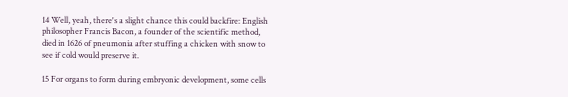14 Well, yeah, there's a slight chance this could backfire: English philosopher Francis Bacon, a founder of the scientific method, died in 1626 of pneumonia after stuffing a chicken with snow to see if cold would preserve it.

15 For organs to form during embryonic development, some cells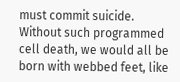must commit suicide. Without such programmed cell death, we would all be born with webbed feet, like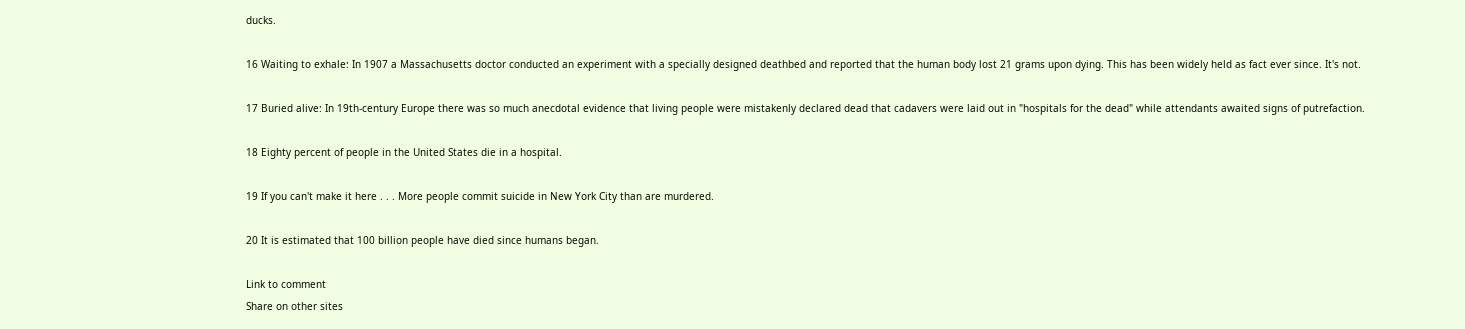ducks.

16 Waiting to exhale: In 1907 a Massachusetts doctor conducted an experiment with a specially designed deathbed and reported that the human body lost 21 grams upon dying. This has been widely held as fact ever since. It's not.

17 Buried alive: In 19th-century Europe there was so much anecdotal evidence that living people were mistakenly declared dead that cadavers were laid out in "hospitals for the dead" while attendants awaited signs of putrefaction.

18 Eighty percent of people in the United States die in a hospital.

19 If you can't make it here . . . More people commit suicide in New York City than are murdered.

20 It is estimated that 100 billion people have died since humans began.

Link to comment
Share on other sites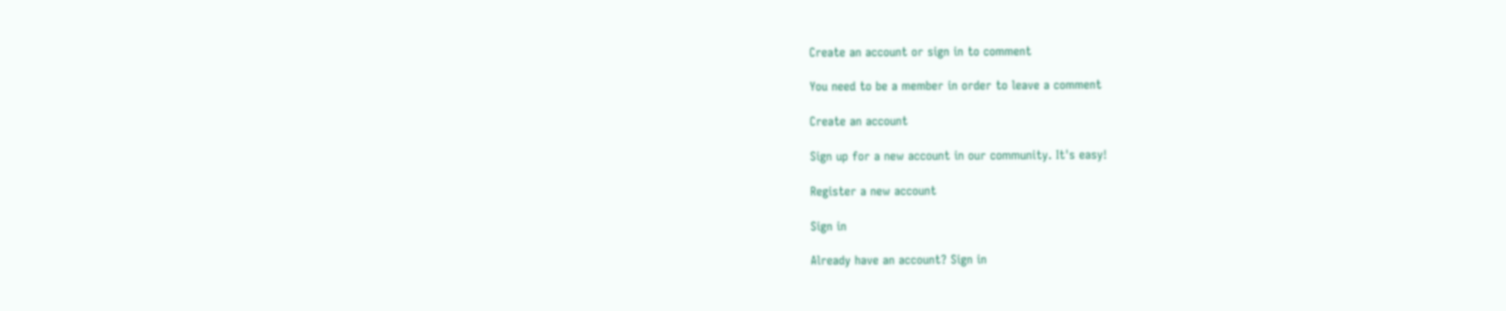Create an account or sign in to comment

You need to be a member in order to leave a comment

Create an account

Sign up for a new account in our community. It's easy!

Register a new account

Sign in

Already have an account? Sign in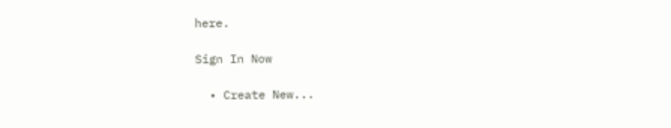here.

Sign In Now

  • Create New...